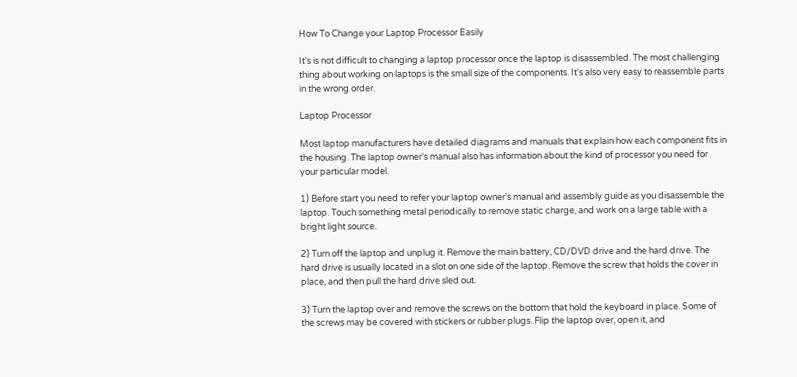How To Change your Laptop Processor Easily

It's is not difficult to changing a laptop processor once the laptop is disassembled. The most challenging thing about working on laptops is the small size of the components. It's also very easy to reassemble parts in the wrong order.

Laptop Processor

Most laptop manufacturers have detailed diagrams and manuals that explain how each component fits in the housing. The laptop owner's manual also has information about the kind of processor you need for your particular model.

1) Before start you need to refer your laptop owner's manual and assembly guide as you disassemble the laptop. Touch something metal periodically to remove static charge, and work on a large table with a bright light source.

2) Turn off the laptop and unplug it. Remove the main battery, CD/DVD drive and the hard drive. The hard drive is usually located in a slot on one side of the laptop. Remove the screw that holds the cover in place, and then pull the hard drive sled out.

3) Turn the laptop over and remove the screws on the bottom that hold the keyboard in place. Some of the screws may be covered with stickers or rubber plugs. Flip the laptop over, open it, and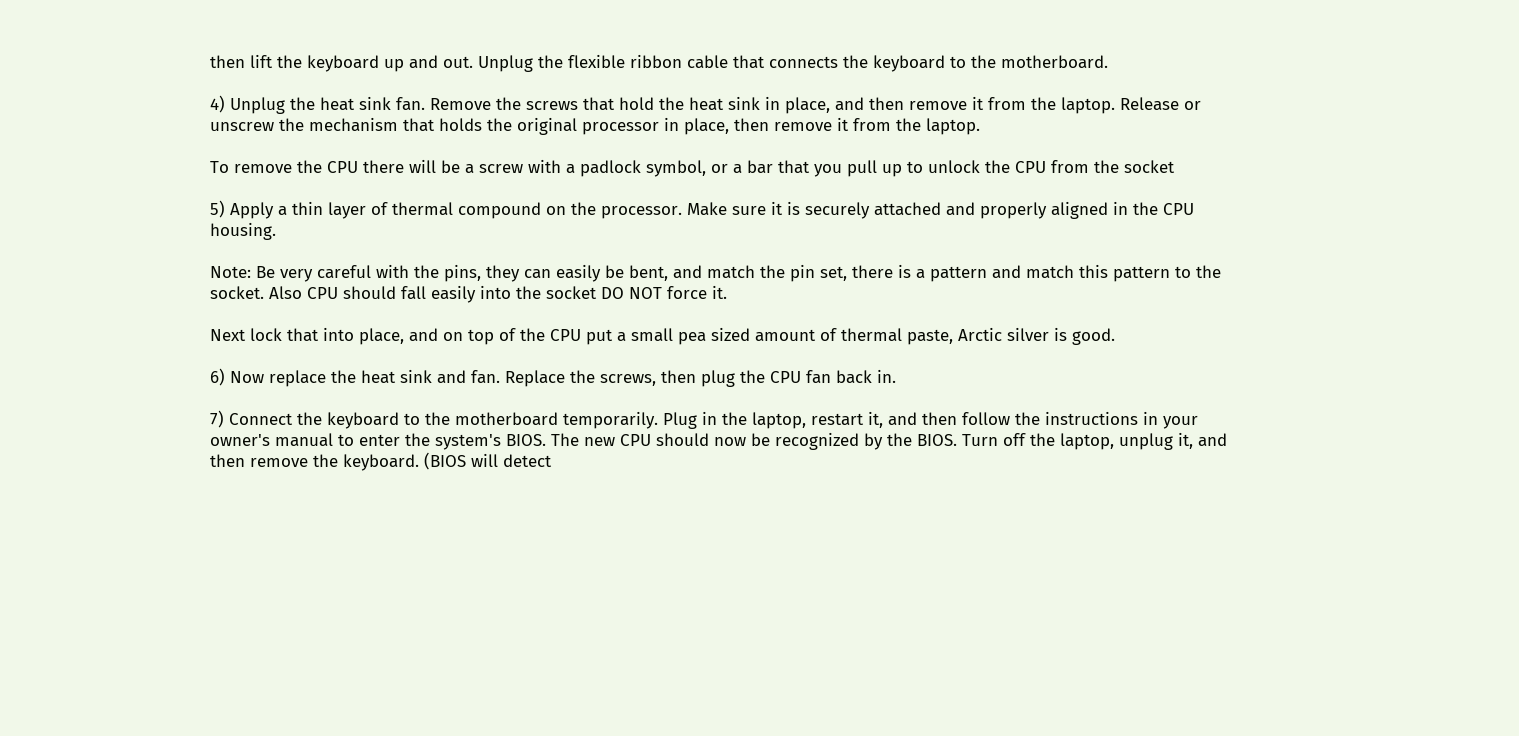then lift the keyboard up and out. Unplug the flexible ribbon cable that connects the keyboard to the motherboard.

4) Unplug the heat sink fan. Remove the screws that hold the heat sink in place, and then remove it from the laptop. Release or unscrew the mechanism that holds the original processor in place, then remove it from the laptop.

To remove the CPU there will be a screw with a padlock symbol, or a bar that you pull up to unlock the CPU from the socket

5) Apply a thin layer of thermal compound on the processor. Make sure it is securely attached and properly aligned in the CPU housing.

Note: Be very careful with the pins, they can easily be bent, and match the pin set, there is a pattern and match this pattern to the socket. Also CPU should fall easily into the socket DO NOT force it.

Next lock that into place, and on top of the CPU put a small pea sized amount of thermal paste, Arctic silver is good.

6) Now replace the heat sink and fan. Replace the screws, then plug the CPU fan back in.

7) Connect the keyboard to the motherboard temporarily. Plug in the laptop, restart it, and then follow the instructions in your owner's manual to enter the system's BIOS. The new CPU should now be recognized by the BIOS. Turn off the laptop, unplug it, and then remove the keyboard. (BIOS will detect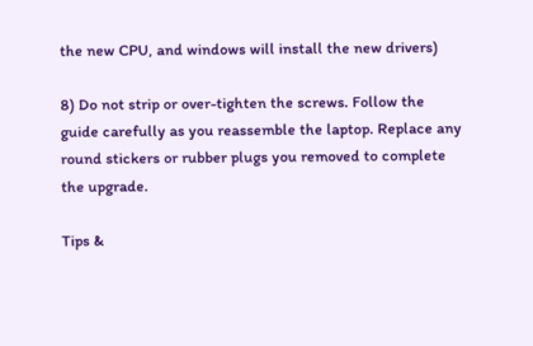the new CPU, and windows will install the new drivers)

8) Do not strip or over-tighten the screws. Follow the guide carefully as you reassemble the laptop. Replace any round stickers or rubber plugs you removed to complete the upgrade.

Tips &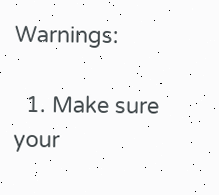Warnings:

  1. Make sure your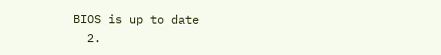BIOS is up to date
  2.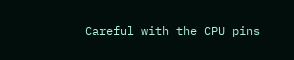Careful with the CPU pins